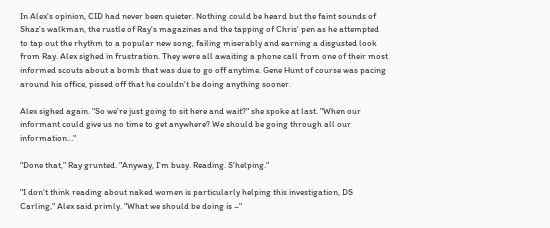In Alex's opinion, CID had never been quieter. Nothing could be heard but the faint sounds of Shaz's walkman, the rustle of Ray's magazines and the tapping of Chris' pen as he attempted to tap out the rhythm to a popular new song, failing miserably and earning a disgusted look from Ray. Alex sighed in frustration. They were all awaiting a phone call from one of their most informed scouts about a bomb that was due to go off anytime. Gene Hunt of course was pacing around his office, pissed off that he couldn't be doing anything sooner.

Alex sighed again. "So we're just going to sit here and wait?" she spoke at last. "When our informant could give us no time to get anywhere? We should be going through all our information…"

"Done that," Ray grunted. "Anyway, I'm busy. Reading. S'helping."

"I don't think reading about naked women is particularly helping this investigation, DS Carling," Alex said primly. "What we should be doing is –"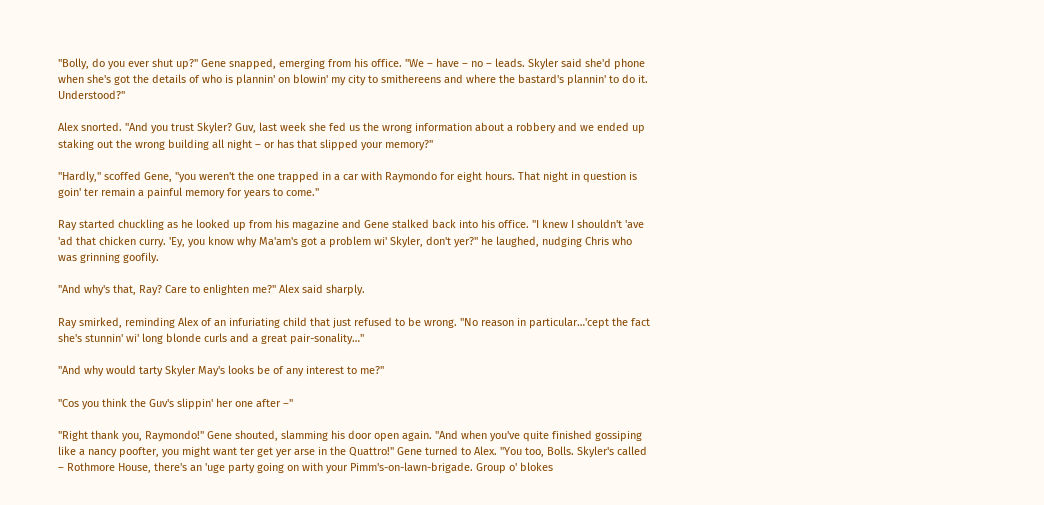"Bolly, do you ever shut up?" Gene snapped, emerging from his office. "We – have – no – leads. Skyler said she'd phone when she's got the details of who is plannin' on blowin' my city to smithereens and where the bastard's plannin' to do it. Understood?"

Alex snorted. "And you trust Skyler? Guv, last week she fed us the wrong information about a robbery and we ended up staking out the wrong building all night – or has that slipped your memory?"

"Hardly," scoffed Gene, "you weren't the one trapped in a car with Raymondo for eight hours. That night in question is goin' ter remain a painful memory for years to come."

Ray started chuckling as he looked up from his magazine and Gene stalked back into his office. "I knew I shouldn't 'ave 'ad that chicken curry. 'Ey, you know why Ma'am's got a problem wi' Skyler, don't yer?" he laughed, nudging Chris who was grinning goofily.

"And why's that, Ray? Care to enlighten me?" Alex said sharply.

Ray smirked, reminding Alex of an infuriating child that just refused to be wrong. "No reason in particular…'cept the fact she's stunnin' wi' long blonde curls and a great pair-sonality…"

"And why would tarty Skyler May's looks be of any interest to me?"

"Cos you think the Guv's slippin' her one after –"

"Right thank you, Raymondo!" Gene shouted, slamming his door open again. "And when you've quite finished gossiping like a nancy poofter, you might want ter get yer arse in the Quattro!" Gene turned to Alex. "You too, Bolls. Skyler's called – Rothmore House, there's an 'uge party going on with your Pimm's-on-lawn-brigade. Group o' blokes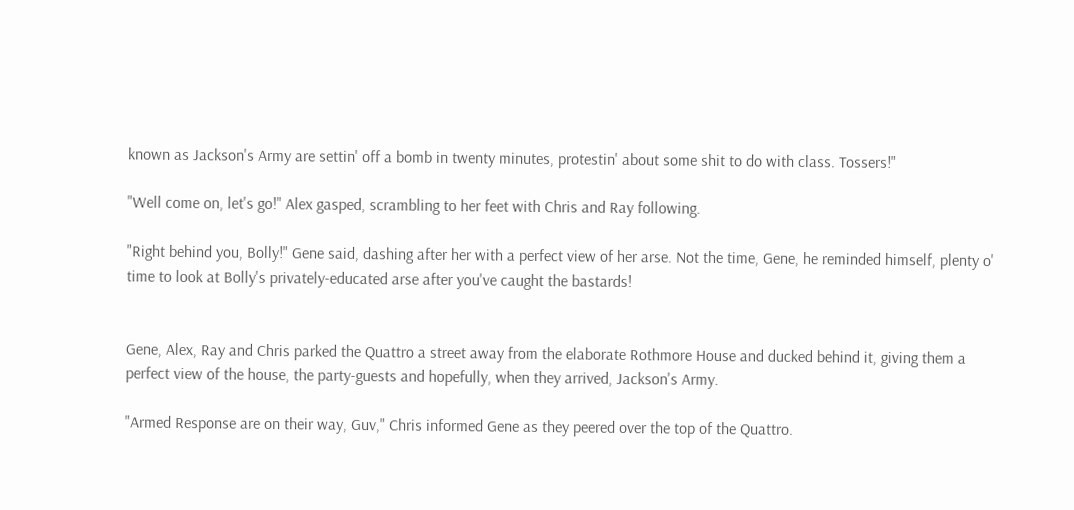known as Jackson's Army are settin' off a bomb in twenty minutes, protestin' about some shit to do with class. Tossers!"

"Well come on, let's go!" Alex gasped, scrambling to her feet with Chris and Ray following.

"Right behind you, Bolly!" Gene said, dashing after her with a perfect view of her arse. Not the time, Gene, he reminded himself, plenty o' time to look at Bolly's privately-educated arse after you've caught the bastards!


Gene, Alex, Ray and Chris parked the Quattro a street away from the elaborate Rothmore House and ducked behind it, giving them a perfect view of the house, the party-guests and hopefully, when they arrived, Jackson's Army.

"Armed Response are on their way, Guv," Chris informed Gene as they peered over the top of the Quattro.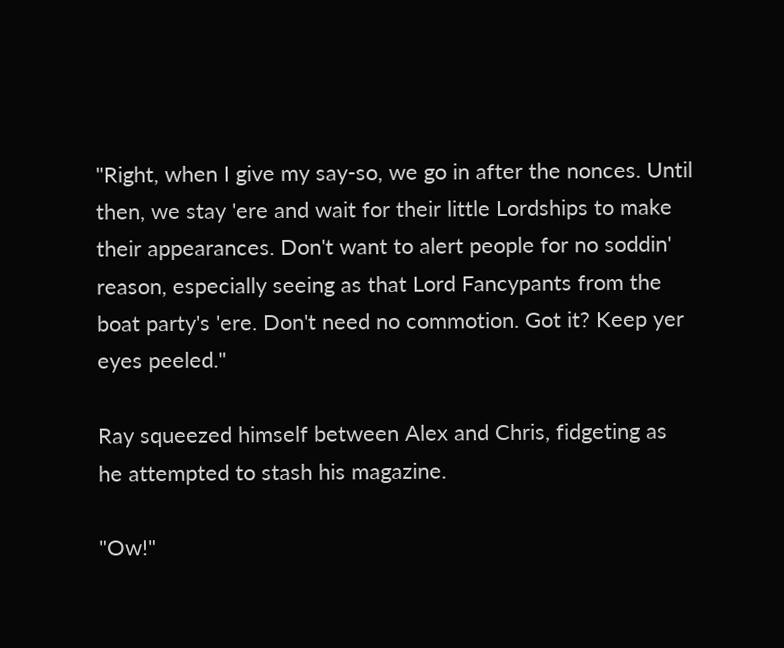"Right, when I give my say-so, we go in after the nonces. Until then, we stay 'ere and wait for their little Lordships to make their appearances. Don't want to alert people for no soddin' reason, especially seeing as that Lord Fancypants from the boat party's 'ere. Don't need no commotion. Got it? Keep yer eyes peeled."

Ray squeezed himself between Alex and Chris, fidgeting as he attempted to stash his magazine.

"Ow!"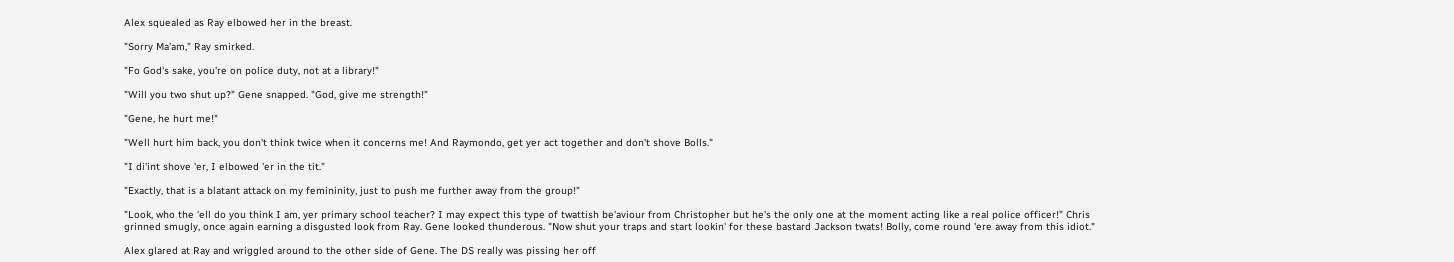Alex squealed as Ray elbowed her in the breast.

"Sorry Ma'am," Ray smirked.

"Fo God's sake, you're on police duty, not at a library!"

"Will you two shut up?" Gene snapped. "God, give me strength!"

"Gene, he hurt me!"

"Well hurt him back, you don't think twice when it concerns me! And Raymondo, get yer act together and don't shove Bolls."

"I di'int shove 'er, I elbowed 'er in the tit."

"Exactly, that is a blatant attack on my femininity, just to push me further away from the group!"

"Look, who the 'ell do you think I am, yer primary school teacher? I may expect this type of twattish be'aviour from Christopher but he's the only one at the moment acting like a real police officer!" Chris grinned smugly, once again earning a disgusted look from Ray. Gene looked thunderous. "Now shut your traps and start lookin' for these bastard Jackson twats! Bolly, come round 'ere away from this idiot."

Alex glared at Ray and wriggled around to the other side of Gene. The DS really was pissing her off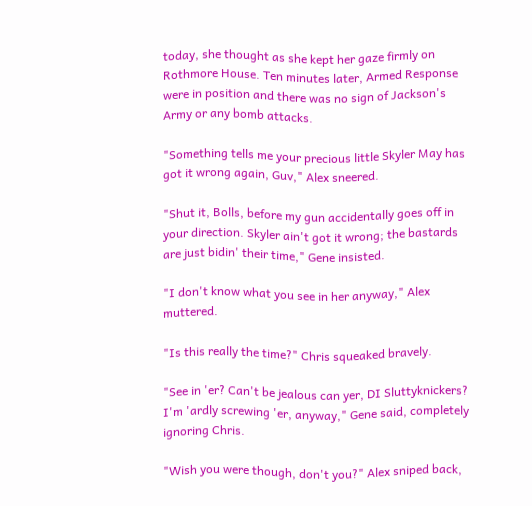today, she thought as she kept her gaze firmly on Rothmore House. Ten minutes later, Armed Response were in position and there was no sign of Jackson's Army or any bomb attacks.

"Something tells me your precious little Skyler May has got it wrong again, Guv," Alex sneered.

"Shut it, Bolls, before my gun accidentally goes off in your direction. Skyler ain't got it wrong; the bastards are just bidin' their time," Gene insisted.

"I don't know what you see in her anyway," Alex muttered.

"Is this really the time?" Chris squeaked bravely.

"See in 'er? Can't be jealous can yer, DI Sluttyknickers? I'm 'ardly screwing 'er, anyway," Gene said, completely ignoring Chris.

"Wish you were though, don't you?" Alex sniped back,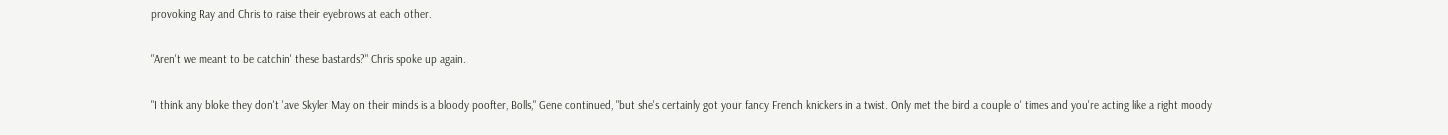provoking Ray and Chris to raise their eyebrows at each other.

"Aren't we meant to be catchin' these bastards?" Chris spoke up again.

"I think any bloke they don't 'ave Skyler May on their minds is a bloody poofter, Bolls," Gene continued, "but she's certainly got your fancy French knickers in a twist. Only met the bird a couple o' times and you're acting like a right moody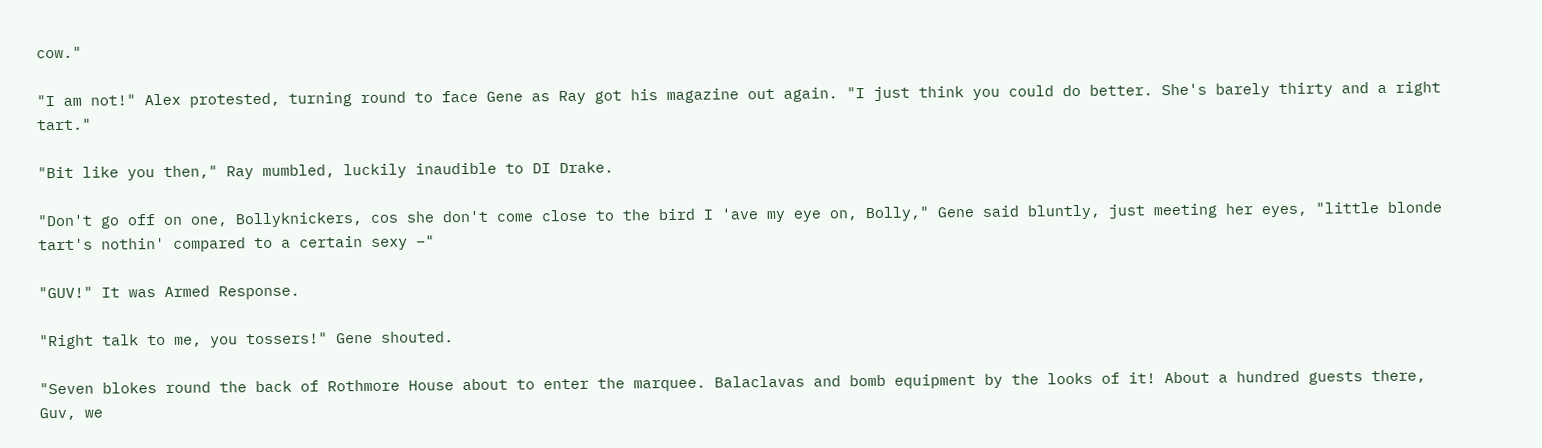cow."

"I am not!" Alex protested, turning round to face Gene as Ray got his magazine out again. "I just think you could do better. She's barely thirty and a right tart."

"Bit like you then," Ray mumbled, luckily inaudible to DI Drake.

"Don't go off on one, Bollyknickers, cos she don't come close to the bird I 'ave my eye on, Bolly," Gene said bluntly, just meeting her eyes, "little blonde tart's nothin' compared to a certain sexy –"

"GUV!" It was Armed Response.

"Right talk to me, you tossers!" Gene shouted.

"Seven blokes round the back of Rothmore House about to enter the marquee. Balaclavas and bomb equipment by the looks of it! About a hundred guests there, Guv, we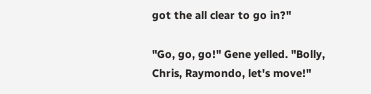got the all clear to go in?"

"Go, go, go!" Gene yelled. "Bolly, Chris, Raymondo, let's move!"